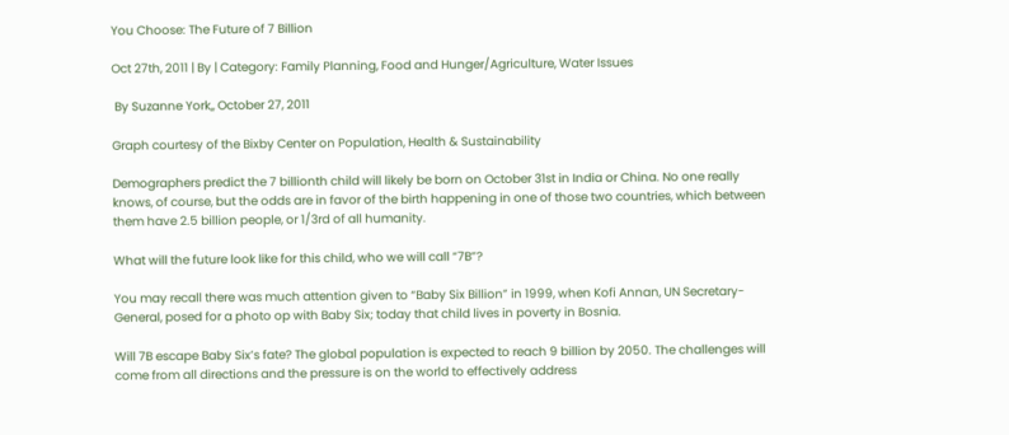You Choose: The Future of 7 Billion

Oct 27th, 2011 | By | Category: Family Planning, Food and Hunger/Agriculture, Water Issues

 By Suzanne York,, October 27, 2011

Graph courtesy of the Bixby Center on Population, Health & Sustainability

Demographers predict the 7 billionth child will likely be born on October 31st in India or China. No one really knows, of course, but the odds are in favor of the birth happening in one of those two countries, which between them have 2.5 billion people, or 1/3rd of all humanity.

What will the future look like for this child, who we will call “7B”?

You may recall there was much attention given to “Baby Six Billion” in 1999, when Kofi Annan, UN Secretary-General, posed for a photo op with Baby Six; today that child lives in poverty in Bosnia.

Will 7B escape Baby Six’s fate? The global population is expected to reach 9 billion by 2050. The challenges will come from all directions and the pressure is on the world to effectively address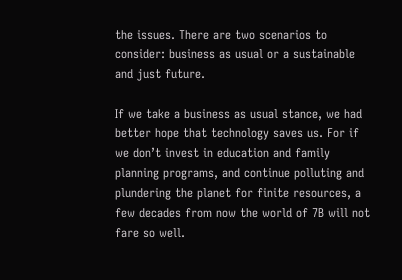the issues. There are two scenarios to consider: business as usual or a sustainable and just future.

If we take a business as usual stance, we had better hope that technology saves us. For if we don’t invest in education and family planning programs, and continue polluting and plundering the planet for finite resources, a few decades from now the world of 7B will not fare so well.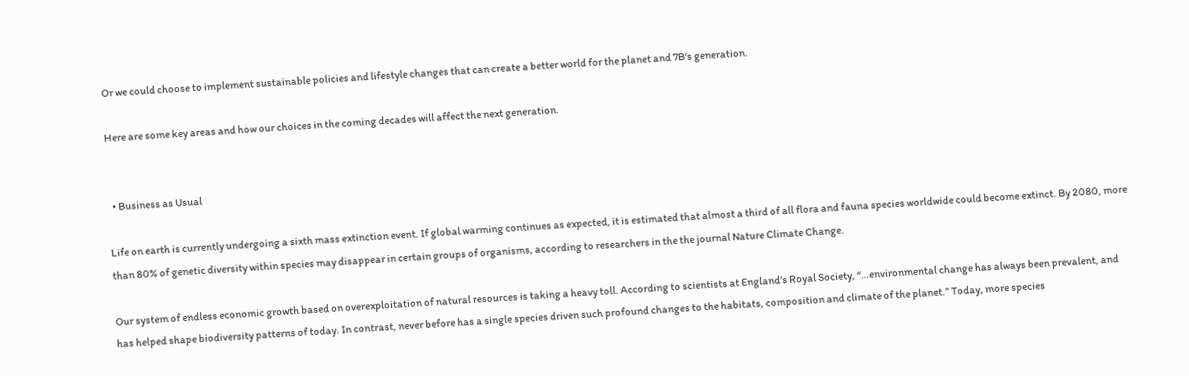Or we could choose to implement sustainable policies and lifestyle changes that can create a better world for the planet and 7B‘s generation.

Here are some key areas and how our choices in the coming decades will affect the next generation.


  • Business as Usual

Life on earth is currently undergoing a sixth mass extinction event. If global warming continues as expected, it is estimated that almost a third of all flora and fauna species worldwide could become extinct. By 2080, more than 80% of genetic diversity within species may disappear in certain groups of organisms, according to researchers in the the journal Nature Climate Change.

Our system of endless economic growth based on overexploitation of natural resources is taking a heavy toll. According to scientists at England’s Royal Society, “…environmental change has always been prevalent, and has helped shape biodiversity patterns of today. In contrast, never before has a single species driven such profound changes to the habitats, composition and climate of the planet.” Today, more species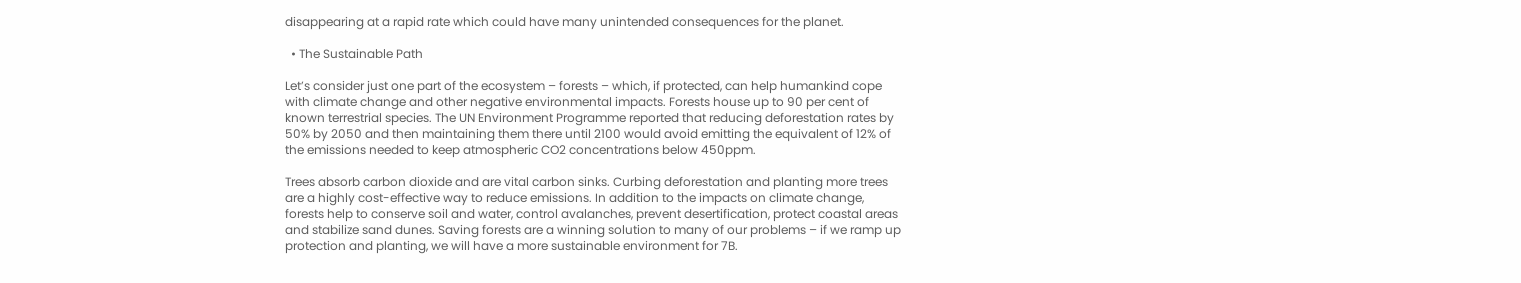disappearing at a rapid rate which could have many unintended consequences for the planet.

  • The Sustainable Path

Let’s consider just one part of the ecosystem – forests – which, if protected, can help humankind cope with climate change and other negative environmental impacts. Forests house up to 90 per cent of known terrestrial species. The UN Environment Programme reported that reducing deforestation rates by 50% by 2050 and then maintaining them there until 2100 would avoid emitting the equivalent of 12% of the emissions needed to keep atmospheric CO2 concentrations below 450ppm.

Trees absorb carbon dioxide and are vital carbon sinks. Curbing deforestation and planting more trees are a highly cost-effective way to reduce emissions. In addition to the impacts on climate change, forests help to conserve soil and water, control avalanches, prevent desertification, protect coastal areas and stabilize sand dunes. Saving forests are a winning solution to many of our problems – if we ramp up protection and planting, we will have a more sustainable environment for 7B.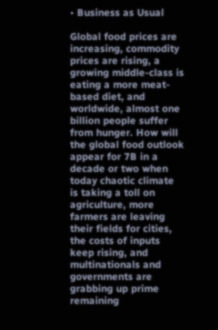• Business as Usual

Global food prices are increasing, commodity prices are rising, a growing middle-class is eating a more meat-based diet, and worldwide, almost one billion people suffer from hunger. How will the global food outlook appear for 7B in a decade or two when today chaotic climate is taking a toll on agriculture, more farmers are leaving their fields for cities, the costs of inputs keep rising, and multinationals and governments are grabbing up prime remaining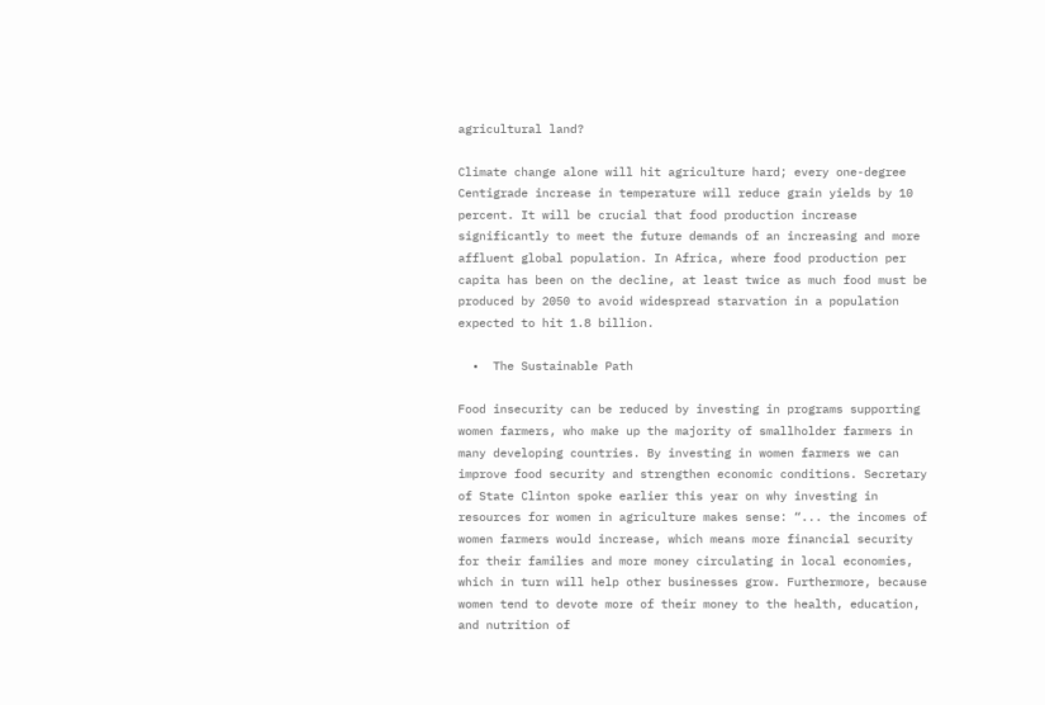agricultural land?

Climate change alone will hit agriculture hard; every one-degree Centigrade increase in temperature will reduce grain yields by 10 percent. It will be crucial that food production increase significantly to meet the future demands of an increasing and more affluent global population. In Africa, where food production per capita has been on the decline, at least twice as much food must be produced by 2050 to avoid widespread starvation in a population expected to hit 1.8 billion.

  •  The Sustainable Path

Food insecurity can be reduced by investing in programs supporting women farmers, who make up the majority of smallholder farmers in many developing countries. By investing in women farmers we can improve food security and strengthen economic conditions. Secretary of State Clinton spoke earlier this year on why investing in resources for women in agriculture makes sense: “... the incomes of women farmers would increase, which means more financial security for their families and more money circulating in local economies, which in turn will help other businesses grow. Furthermore, because women tend to devote more of their money to the health, education, and nutrition of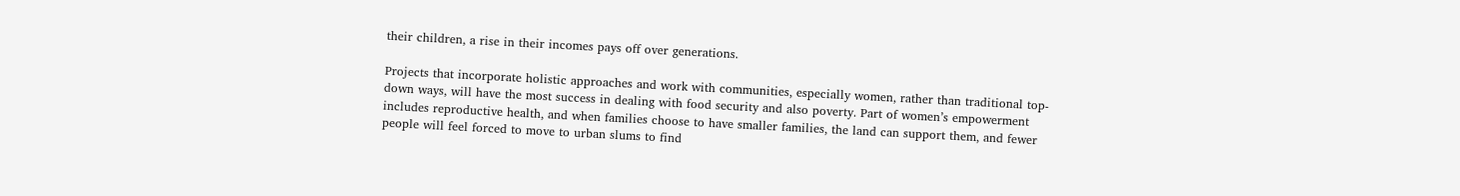their children, a rise in their incomes pays off over generations.

Projects that incorporate holistic approaches and work with communities, especially women, rather than traditional top-down ways, will have the most success in dealing with food security and also poverty. Part of women’s empowerment includes reproductive health, and when families choose to have smaller families, the land can support them, and fewer people will feel forced to move to urban slums to find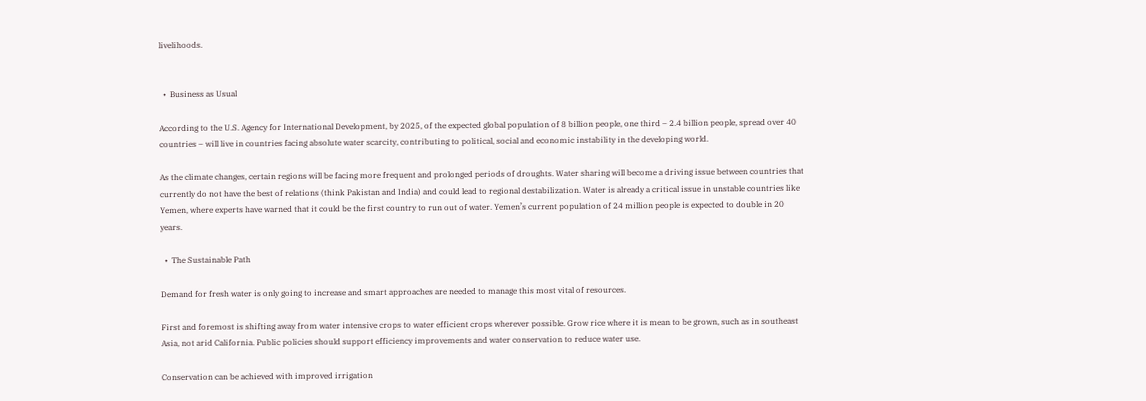livelihoods.


  •  Business as Usual

According to the U.S. Agency for International Development, by 2025, of the expected global population of 8 billion people, one third – 2.4 billion people, spread over 40 countries – will live in countries facing absolute water scarcity, contributing to political, social and economic instability in the developing world.

As the climate changes, certain regions will be facing more frequent and prolonged periods of droughts. Water sharing will become a driving issue between countries that currently do not have the best of relations (think Pakistan and India) and could lead to regional destabilization. Water is already a critical issue in unstable countries like Yemen, where experts have warned that it could be the first country to run out of water. Yemen’s current population of 24 million people is expected to double in 20 years.

  •  The Sustainable Path

Demand for fresh water is only going to increase and smart approaches are needed to manage this most vital of resources.

First and foremost is shifting away from water intensive crops to water efficient crops wherever possible. Grow rice where it is mean to be grown, such as in southeast Asia, not arid California. Public policies should support efficiency improvements and water conservation to reduce water use.

Conservation can be achieved with improved irrigation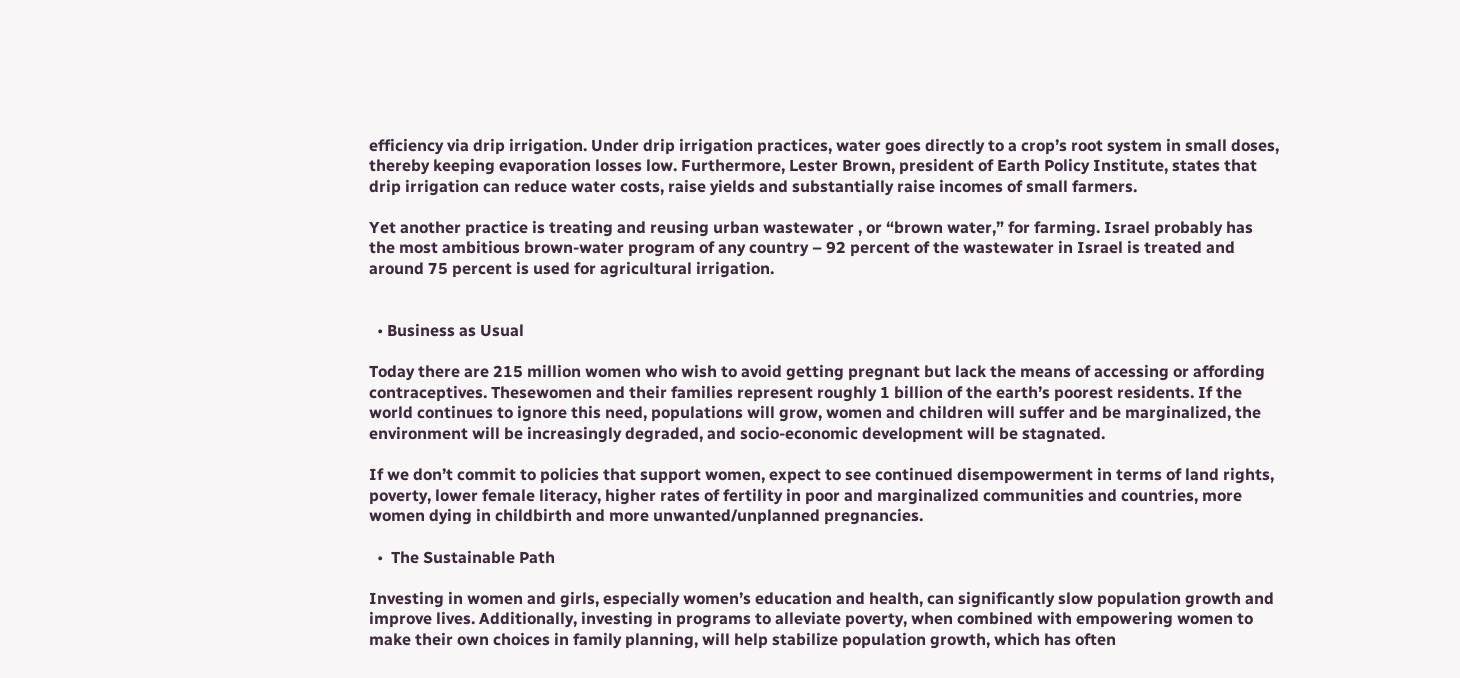efficiency via drip irrigation. Under drip irrigation practices, water goes directly to a crop’s root system in small doses, thereby keeping evaporation losses low. Furthermore, Lester Brown, president of Earth Policy Institute, states that drip irrigation can reduce water costs, raise yields and substantially raise incomes of small farmers.

Yet another practice is treating and reusing urban wastewater , or “brown water,” for farming. Israel probably has the most ambitious brown-water program of any country – 92 percent of the wastewater in Israel is treated and around 75 percent is used for agricultural irrigation.


  • Business as Usual

Today there are 215 million women who wish to avoid getting pregnant but lack the means of accessing or affording contraceptives. Thesewomen and their families represent roughly 1 billion of the earth’s poorest residents. If the world continues to ignore this need, populations will grow, women and children will suffer and be marginalized, the environment will be increasingly degraded, and socio-economic development will be stagnated.

If we don’t commit to policies that support women, expect to see continued disempowerment in terms of land rights, poverty, lower female literacy, higher rates of fertility in poor and marginalized communities and countries, more women dying in childbirth and more unwanted/unplanned pregnancies.

  •  The Sustainable Path

Investing in women and girls, especially women’s education and health, can significantly slow population growth and improve lives. Additionally, investing in programs to alleviate poverty, when combined with empowering women to make their own choices in family planning, will help stabilize population growth, which has often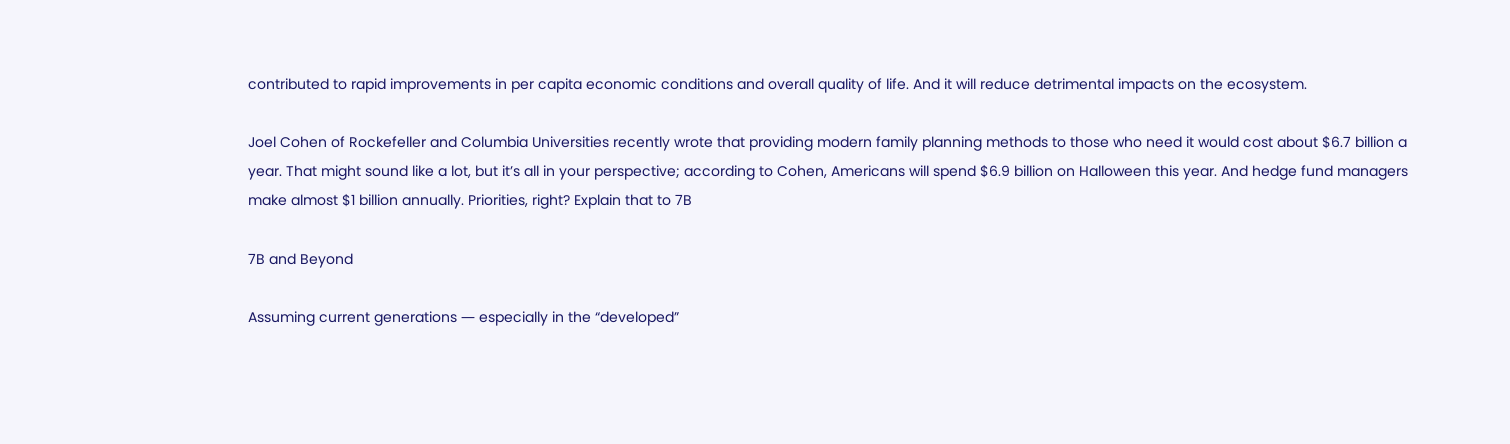contributed to rapid improvements in per capita economic conditions and overall quality of life. And it will reduce detrimental impacts on the ecosystem.

Joel Cohen of Rockefeller and Columbia Universities recently wrote that providing modern family planning methods to those who need it would cost about $6.7 billion a year. That might sound like a lot, but it’s all in your perspective; according to Cohen, Americans will spend $6.9 billion on Halloween this year. And hedge fund managers make almost $1 billion annually. Priorities, right? Explain that to 7B

7B and Beyond

Assuming current generations ― especially in the “developed”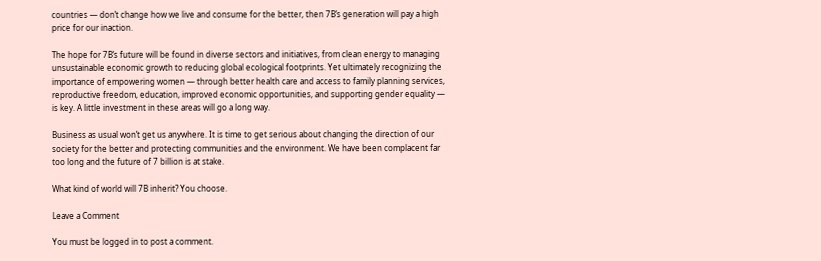countries ― don’t change how we live and consume for the better, then 7B’s generation will pay a high price for our inaction.

The hope for 7B’s future will be found in diverse sectors and initiatives, from clean energy to managing unsustainable economic growth to reducing global ecological footprints. Yet ultimately recognizing the importance of empowering women — through better health care and access to family planning services, reproductive freedom, education, improved economic opportunities, and supporting gender equality — is key. A little investment in these areas will go a long way.

Business as usual won’t get us anywhere. It is time to get serious about changing the direction of our society for the better and protecting communities and the environment. We have been complacent far too long and the future of 7 billion is at stake.

What kind of world will 7B inherit? You choose.

Leave a Comment

You must be logged in to post a comment.